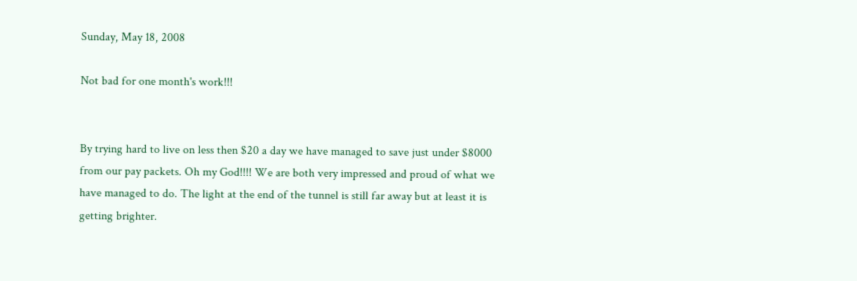Sunday, May 18, 2008

Not bad for one month's work!!!


By trying hard to live on less then $20 a day we have managed to save just under $8000 from our pay packets. Oh my God!!!! We are both very impressed and proud of what we have managed to do. The light at the end of the tunnel is still far away but at least it is getting brighter.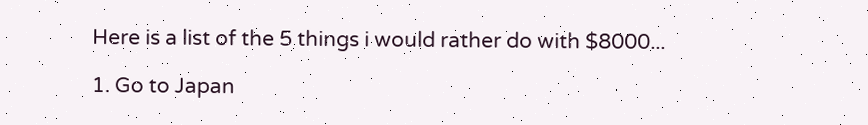Here is a list of the 5 things i would rather do with $8000...

1. Go to Japan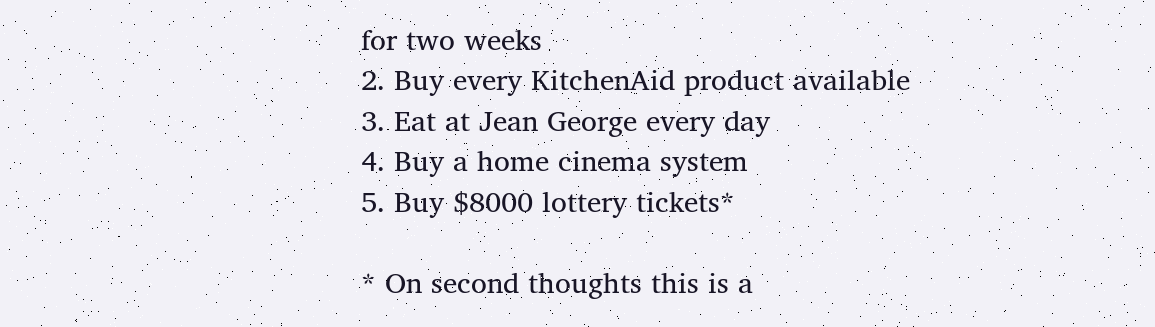for two weeks
2. Buy every KitchenAid product available
3. Eat at Jean George every day
4. Buy a home cinema system
5. Buy $8000 lottery tickets*

* On second thoughts this is a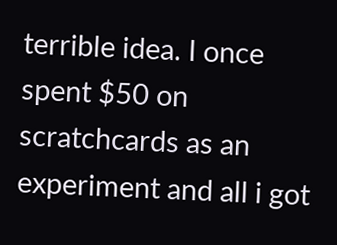terrible idea. I once spent $50 on scratchcards as an experiment and all i got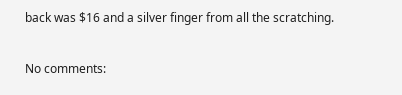back was $16 and a silver finger from all the scratching.

No comments: